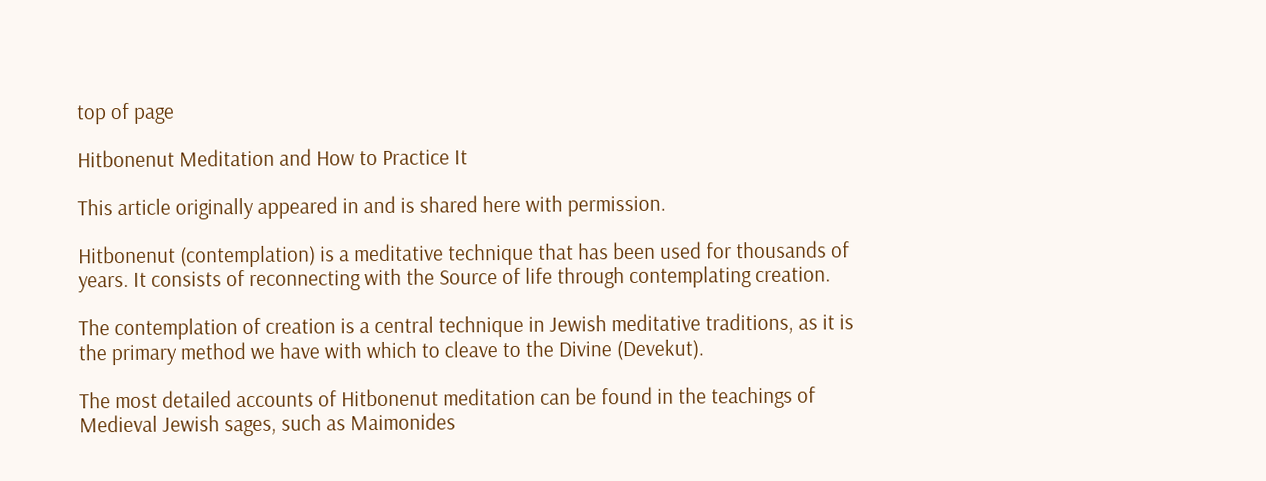top of page

Hitbonenut Meditation and How to Practice It

This article originally appeared in and is shared here with permission.

Hitbonenut (contemplation) is a meditative technique that has been used for thousands of years. It consists of reconnecting with the Source of life through contemplating creation.

The contemplation of creation is a central technique in Jewish meditative traditions, as it is the primary method we have with which to cleave to the Divine (Devekut).

The most detailed accounts of Hitbonenut meditation can be found in the teachings of Medieval Jewish sages, such as Maimonides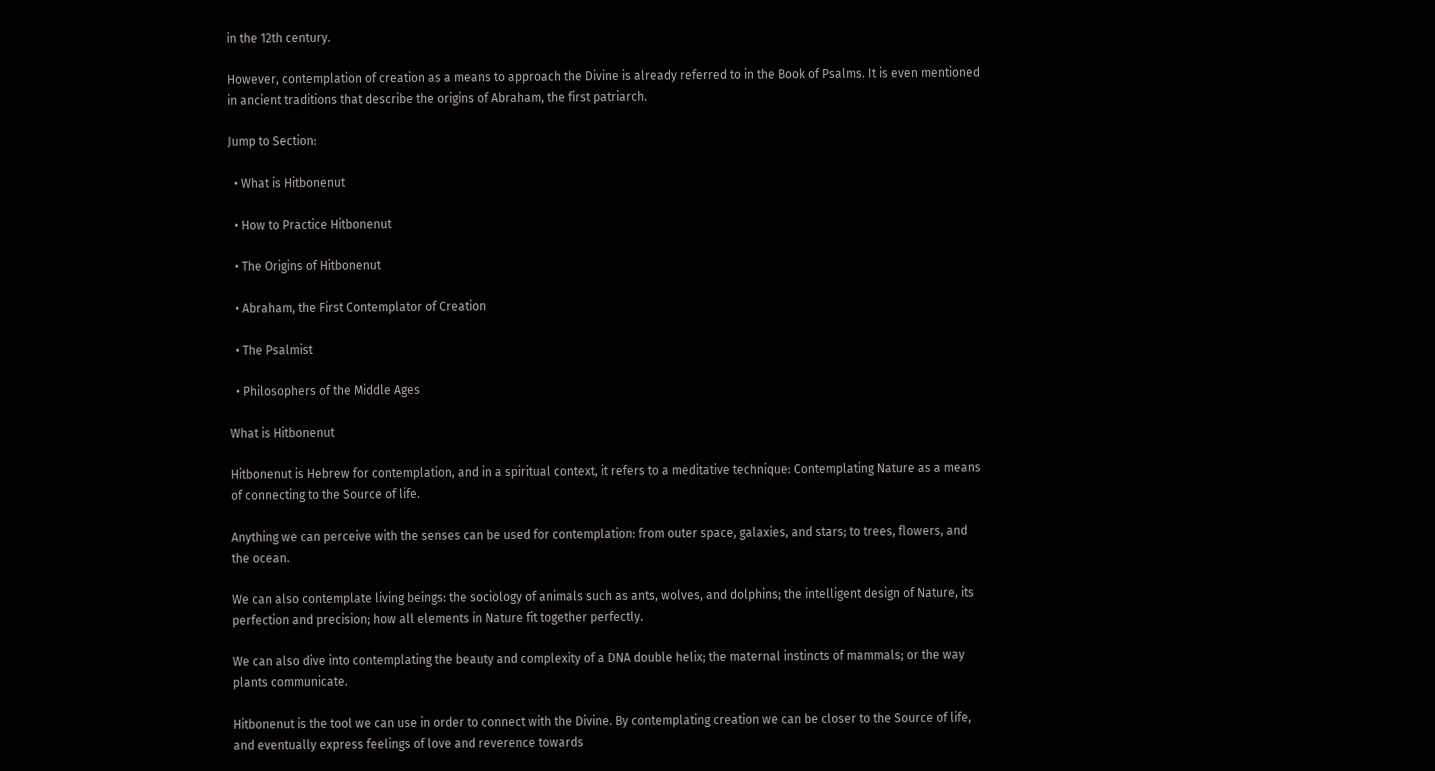in the 12th century.

However, contemplation of creation as a means to approach the Divine is already referred to in the Book of Psalms. It is even mentioned in ancient traditions that describe the origins of Abraham, the first patriarch.

Jump to Section:

  • What is Hitbonenut

  • How to Practice Hitbonenut

  • The Origins of Hitbonenut

  • Abraham, the First Contemplator of Creation

  • The Psalmist

  • Philosophers of the Middle Ages

What is Hitbonenut

Hitbonenut is Hebrew for contemplation, and in a spiritual context, it refers to a meditative technique: Contemplating Nature as a means of connecting to the Source of life.

Anything we can perceive with the senses can be used for contemplation: from outer space, galaxies, and stars; to trees, flowers, and the ocean.

We can also contemplate living beings: the sociology of animals such as ants, wolves, and dolphins; the intelligent design of Nature, its perfection and precision; how all elements in Nature fit together perfectly.

We can also dive into contemplating the beauty and complexity of a DNA double helix; the maternal instincts of mammals; or the way plants communicate.

Hitbonenut is the tool we can use in order to connect with the Divine. By contemplating creation we can be closer to the Source of life, and eventually express feelings of love and reverence towards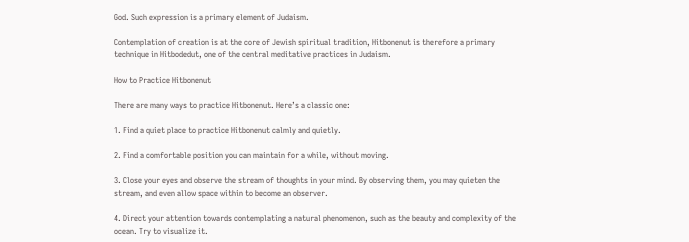God. Such expression is a primary element of Judaism.

Contemplation of creation is at the core of Jewish spiritual tradition, Hitbonenut is therefore a primary technique in Hitbodedut, one of the central meditative practices in Judaism.

How to Practice Hitbonenut

There are many ways to practice Hitbonenut. Here’s a classic one:

1. Find a quiet place to practice Hitbonenut calmly and quietly.

2. Find a comfortable position you can maintain for a while, without moving.

3. Close your eyes and observe the stream of thoughts in your mind. By observing them, you may quieten the stream, and even allow space within to become an observer.

4. Direct your attention towards contemplating a natural phenomenon, such as the beauty and complexity of the ocean. Try to visualize it.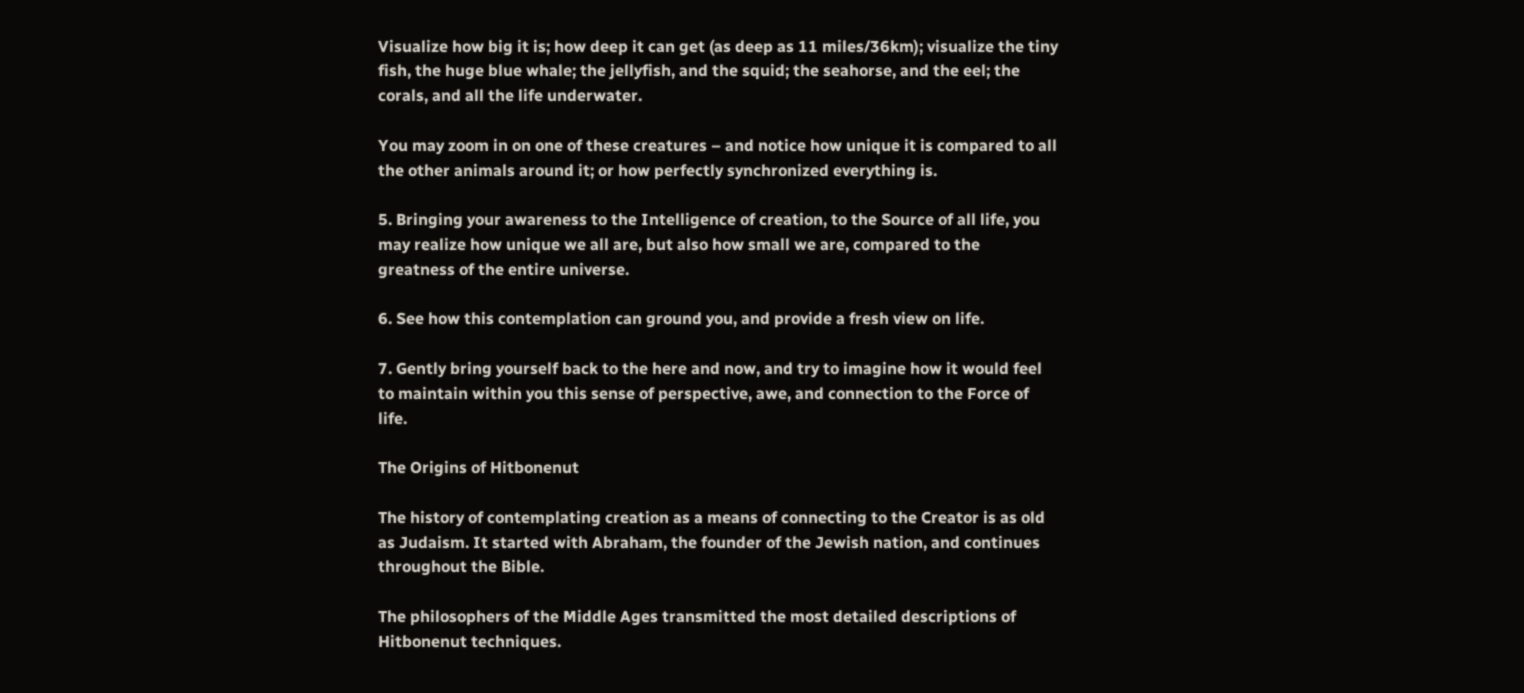Visualize how big it is; how deep it can get (as deep as 11 miles/36km); visualize the tiny fish, the huge blue whale; the jellyfish, and the squid; the seahorse, and the eel; the corals, and all the life underwater.

You may zoom in on one of these creatures – and notice how unique it is compared to all the other animals around it; or how perfectly synchronized everything is.

5. Bringing your awareness to the Intelligence of creation, to the Source of all life, you may realize how unique we all are, but also how small we are, compared to the greatness of the entire universe.

6. See how this contemplation can ground you, and provide a fresh view on life.

7. Gently bring yourself back to the here and now, and try to imagine how it would feel to maintain within you this sense of perspective, awe, and connection to the Force of life.

The Origins of Hitbonenut

The history of contemplating creation as a means of connecting to the Creator is as old as Judaism. It started with Abraham, the founder of the Jewish nation, and continues throughout the Bible.

The philosophers of the Middle Ages transmitted the most detailed descriptions of Hitbonenut techniques.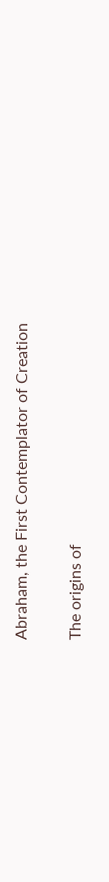Abraham, the First Contemplator of Creation

The origins of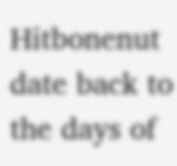Hitbonenut date back to the days of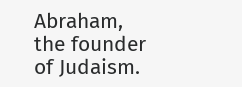Abraham, the founder of Judaism.